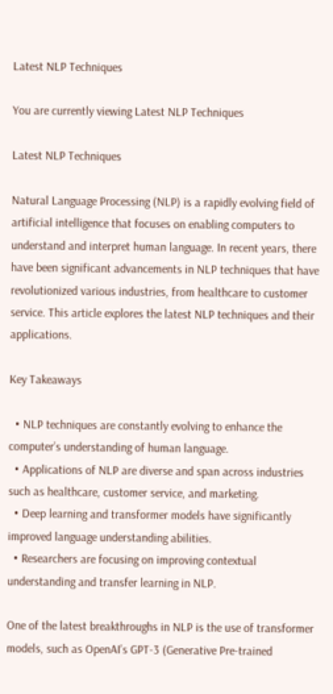Latest NLP Techniques

You are currently viewing Latest NLP Techniques

Latest NLP Techniques

Natural Language Processing (NLP) is a rapidly evolving field of artificial intelligence that focuses on enabling computers to understand and interpret human language. In recent years, there have been significant advancements in NLP techniques that have revolutionized various industries, from healthcare to customer service. This article explores the latest NLP techniques and their applications.

Key Takeaways

  • NLP techniques are constantly evolving to enhance the computer’s understanding of human language.
  • Applications of NLP are diverse and span across industries such as healthcare, customer service, and marketing.
  • Deep learning and transformer models have significantly improved language understanding abilities.
  • Researchers are focusing on improving contextual understanding and transfer learning in NLP.

One of the latest breakthroughs in NLP is the use of transformer models, such as OpenAI’s GPT-3 (Generative Pre-trained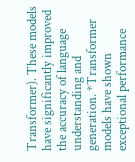Transformer). These models have significantly improved the accuracy of language understanding and generation. *Transformer models have shown exceptional performance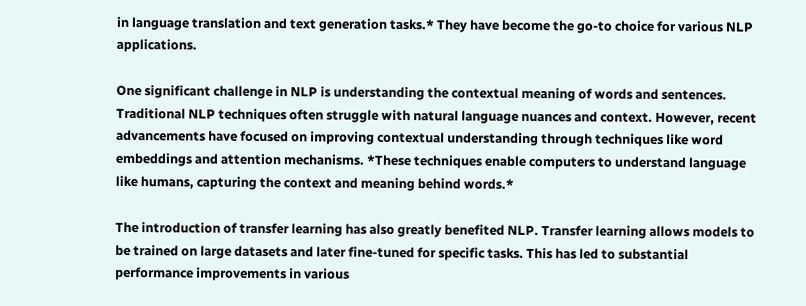in language translation and text generation tasks.* They have become the go-to choice for various NLP applications.

One significant challenge in NLP is understanding the contextual meaning of words and sentences. Traditional NLP techniques often struggle with natural language nuances and context. However, recent advancements have focused on improving contextual understanding through techniques like word embeddings and attention mechanisms. *These techniques enable computers to understand language like humans, capturing the context and meaning behind words.*

The introduction of transfer learning has also greatly benefited NLP. Transfer learning allows models to be trained on large datasets and later fine-tuned for specific tasks. This has led to substantial performance improvements in various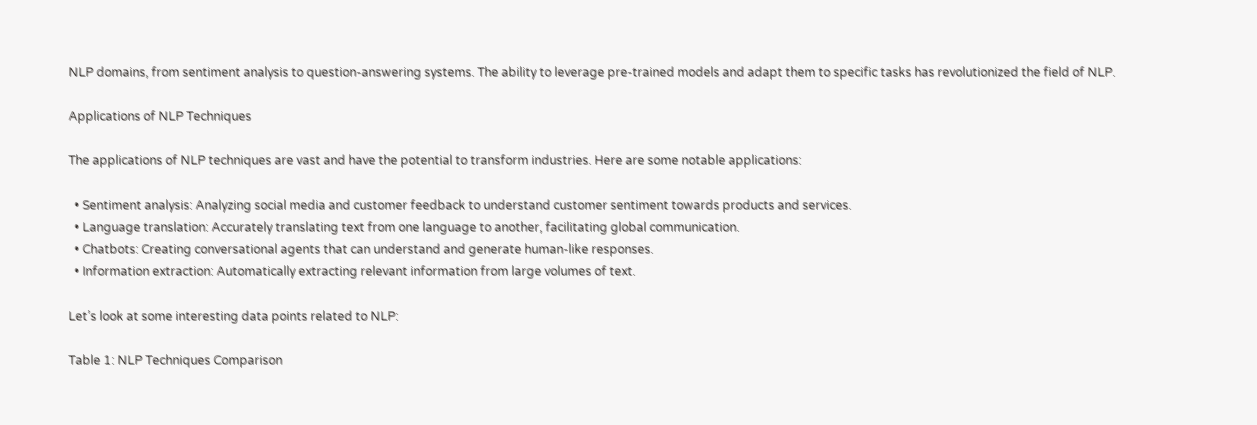NLP domains, from sentiment analysis to question-answering systems. The ability to leverage pre-trained models and adapt them to specific tasks has revolutionized the field of NLP.

Applications of NLP Techniques

The applications of NLP techniques are vast and have the potential to transform industries. Here are some notable applications:

  • Sentiment analysis: Analyzing social media and customer feedback to understand customer sentiment towards products and services.
  • Language translation: Accurately translating text from one language to another, facilitating global communication.
  • Chatbots: Creating conversational agents that can understand and generate human-like responses.
  • Information extraction: Automatically extracting relevant information from large volumes of text.

Let’s look at some interesting data points related to NLP:

Table 1: NLP Techniques Comparison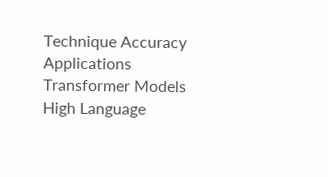Technique Accuracy Applications
Transformer Models High Language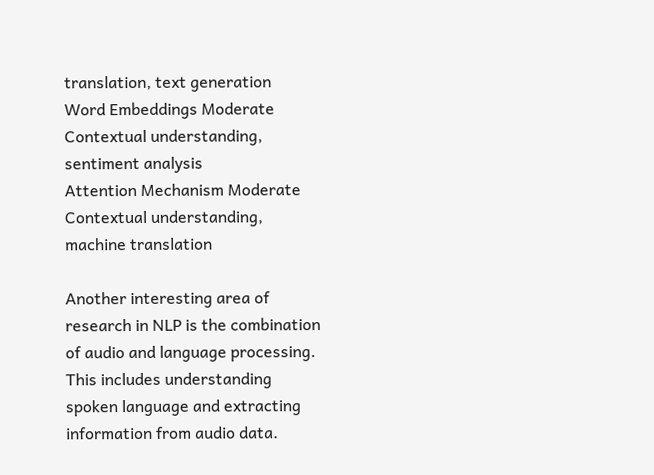translation, text generation
Word Embeddings Moderate Contextual understanding, sentiment analysis
Attention Mechanism Moderate Contextual understanding, machine translation

Another interesting area of research in NLP is the combination of audio and language processing. This includes understanding spoken language and extracting information from audio data.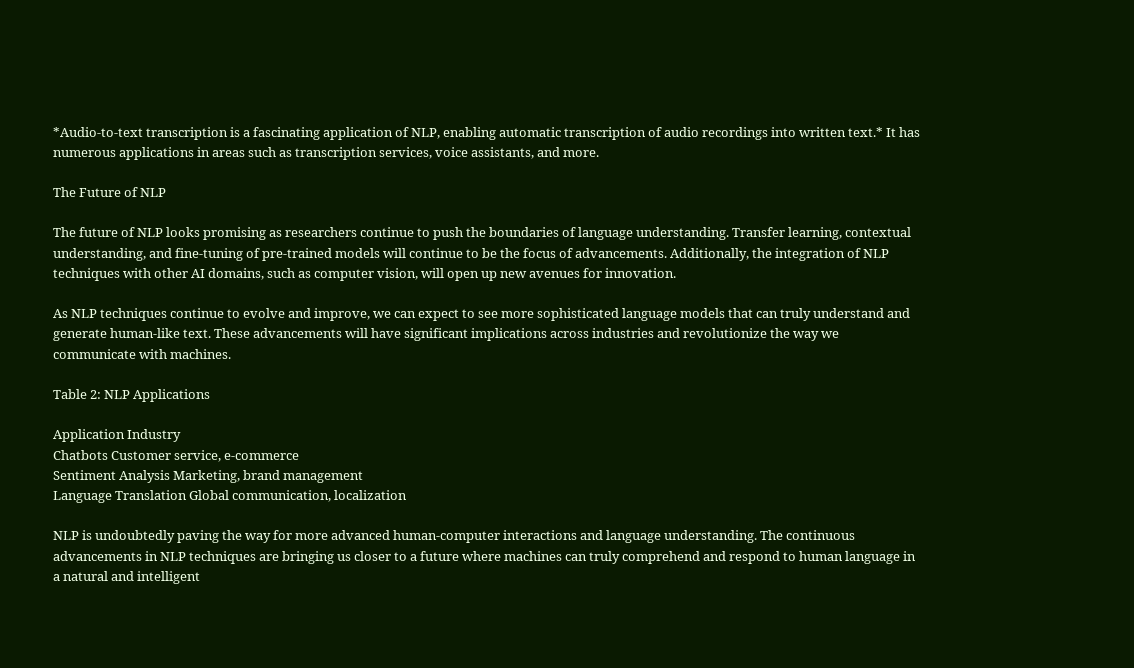*Audio-to-text transcription is a fascinating application of NLP, enabling automatic transcription of audio recordings into written text.* It has numerous applications in areas such as transcription services, voice assistants, and more.

The Future of NLP

The future of NLP looks promising as researchers continue to push the boundaries of language understanding. Transfer learning, contextual understanding, and fine-tuning of pre-trained models will continue to be the focus of advancements. Additionally, the integration of NLP techniques with other AI domains, such as computer vision, will open up new avenues for innovation.

As NLP techniques continue to evolve and improve, we can expect to see more sophisticated language models that can truly understand and generate human-like text. These advancements will have significant implications across industries and revolutionize the way we communicate with machines.

Table 2: NLP Applications

Application Industry
Chatbots Customer service, e-commerce
Sentiment Analysis Marketing, brand management
Language Translation Global communication, localization

NLP is undoubtedly paving the way for more advanced human-computer interactions and language understanding. The continuous advancements in NLP techniques are bringing us closer to a future where machines can truly comprehend and respond to human language in a natural and intelligent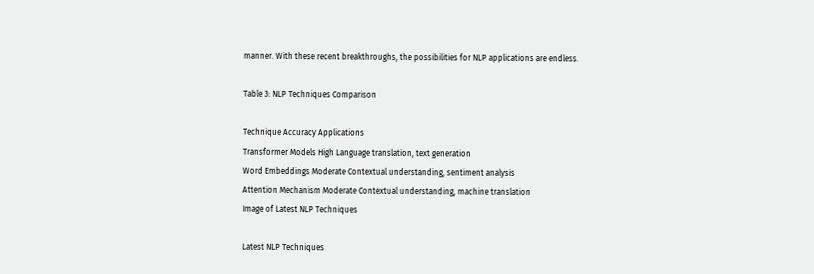manner. With these recent breakthroughs, the possibilities for NLP applications are endless.

Table 3: NLP Techniques Comparison

Technique Accuracy Applications
Transformer Models High Language translation, text generation
Word Embeddings Moderate Contextual understanding, sentiment analysis
Attention Mechanism Moderate Contextual understanding, machine translation
Image of Latest NLP Techniques

Latest NLP Techniques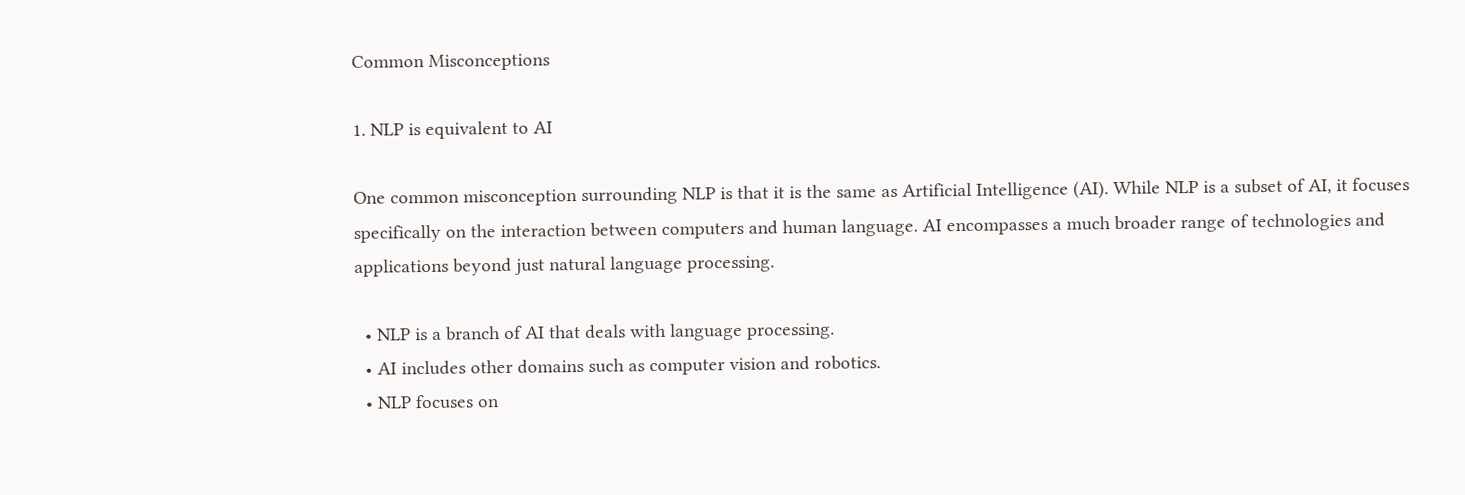Common Misconceptions

1. NLP is equivalent to AI

One common misconception surrounding NLP is that it is the same as Artificial Intelligence (AI). While NLP is a subset of AI, it focuses specifically on the interaction between computers and human language. AI encompasses a much broader range of technologies and applications beyond just natural language processing.

  • NLP is a branch of AI that deals with language processing.
  • AI includes other domains such as computer vision and robotics.
  • NLP focuses on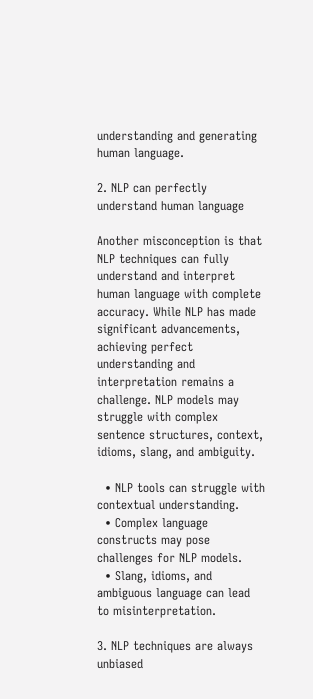understanding and generating human language.

2. NLP can perfectly understand human language

Another misconception is that NLP techniques can fully understand and interpret human language with complete accuracy. While NLP has made significant advancements, achieving perfect understanding and interpretation remains a challenge. NLP models may struggle with complex sentence structures, context, idioms, slang, and ambiguity.

  • NLP tools can struggle with contextual understanding.
  • Complex language constructs may pose challenges for NLP models.
  • Slang, idioms, and ambiguous language can lead to misinterpretation.

3. NLP techniques are always unbiased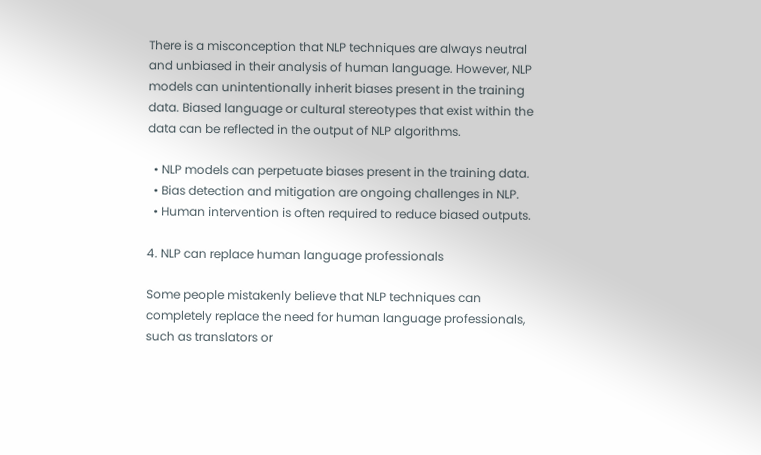There is a misconception that NLP techniques are always neutral and unbiased in their analysis of human language. However, NLP models can unintentionally inherit biases present in the training data. Biased language or cultural stereotypes that exist within the data can be reflected in the output of NLP algorithms.

  • NLP models can perpetuate biases present in the training data.
  • Bias detection and mitigation are ongoing challenges in NLP.
  • Human intervention is often required to reduce biased outputs.

4. NLP can replace human language professionals

Some people mistakenly believe that NLP techniques can completely replace the need for human language professionals, such as translators or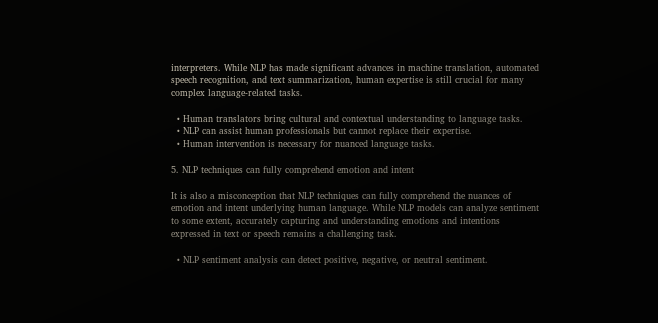interpreters. While NLP has made significant advances in machine translation, automated speech recognition, and text summarization, human expertise is still crucial for many complex language-related tasks.

  • Human translators bring cultural and contextual understanding to language tasks.
  • NLP can assist human professionals but cannot replace their expertise.
  • Human intervention is necessary for nuanced language tasks.

5. NLP techniques can fully comprehend emotion and intent

It is also a misconception that NLP techniques can fully comprehend the nuances of emotion and intent underlying human language. While NLP models can analyze sentiment to some extent, accurately capturing and understanding emotions and intentions expressed in text or speech remains a challenging task.

  • NLP sentiment analysis can detect positive, negative, or neutral sentiment.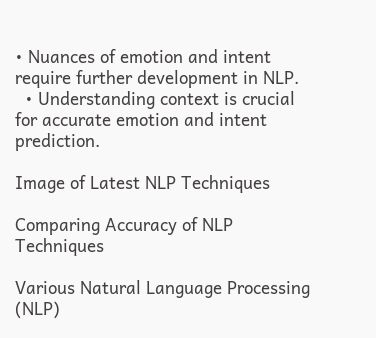• Nuances of emotion and intent require further development in NLP.
  • Understanding context is crucial for accurate emotion and intent prediction.

Image of Latest NLP Techniques

Comparing Accuracy of NLP Techniques

Various Natural Language Processing (NLP)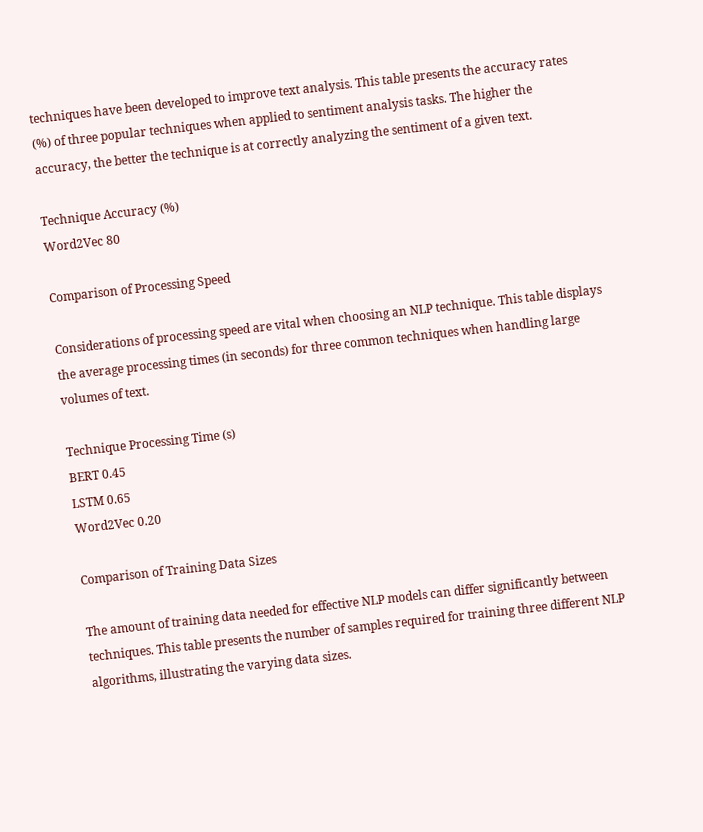techniques have been developed to improve text analysis. This table presents the accuracy rates (%) of three popular techniques when applied to sentiment analysis tasks. The higher the accuracy, the better the technique is at correctly analyzing the sentiment of a given text.

Technique Accuracy (%)
Word2Vec 80

Comparison of Processing Speed

Considerations of processing speed are vital when choosing an NLP technique. This table displays the average processing times (in seconds) for three common techniques when handling large volumes of text.

Technique Processing Time (s)
BERT 0.45
LSTM 0.65
Word2Vec 0.20

Comparison of Training Data Sizes

The amount of training data needed for effective NLP models can differ significantly between techniques. This table presents the number of samples required for training three different NLP algorithms, illustrating the varying data sizes.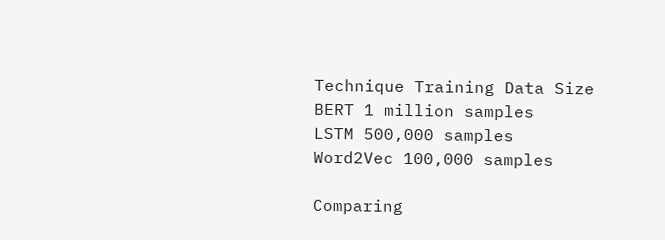Technique Training Data Size
BERT 1 million samples
LSTM 500,000 samples
Word2Vec 100,000 samples

Comparing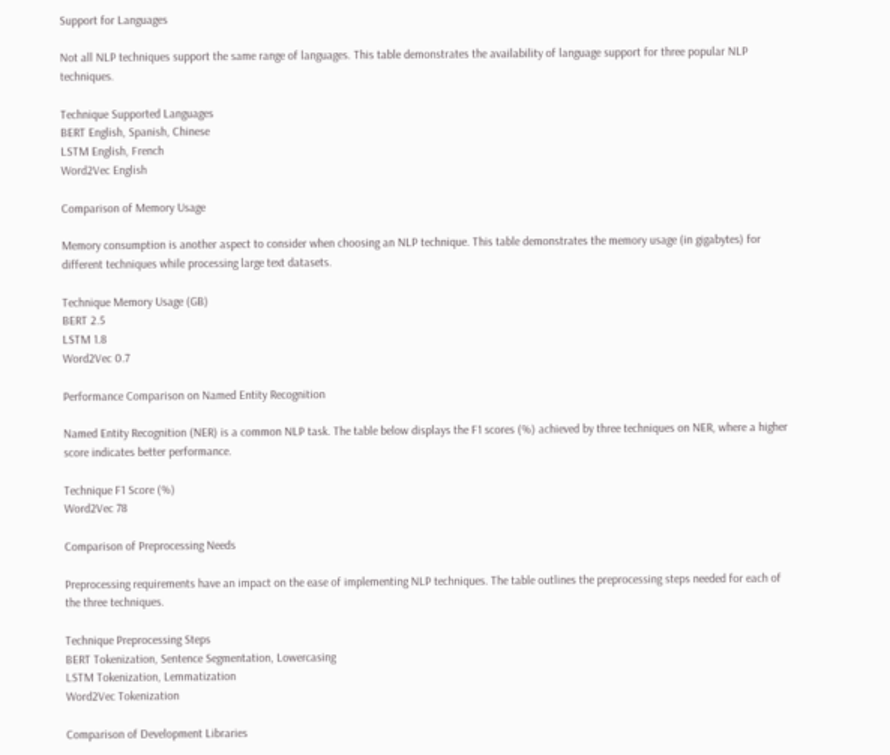Support for Languages

Not all NLP techniques support the same range of languages. This table demonstrates the availability of language support for three popular NLP techniques.

Technique Supported Languages
BERT English, Spanish, Chinese
LSTM English, French
Word2Vec English

Comparison of Memory Usage

Memory consumption is another aspect to consider when choosing an NLP technique. This table demonstrates the memory usage (in gigabytes) for different techniques while processing large text datasets.

Technique Memory Usage (GB)
BERT 2.5
LSTM 1.8
Word2Vec 0.7

Performance Comparison on Named Entity Recognition

Named Entity Recognition (NER) is a common NLP task. The table below displays the F1 scores (%) achieved by three techniques on NER, where a higher score indicates better performance.

Technique F1 Score (%)
Word2Vec 78

Comparison of Preprocessing Needs

Preprocessing requirements have an impact on the ease of implementing NLP techniques. The table outlines the preprocessing steps needed for each of the three techniques.

Technique Preprocessing Steps
BERT Tokenization, Sentence Segmentation, Lowercasing
LSTM Tokenization, Lemmatization
Word2Vec Tokenization

Comparison of Development Libraries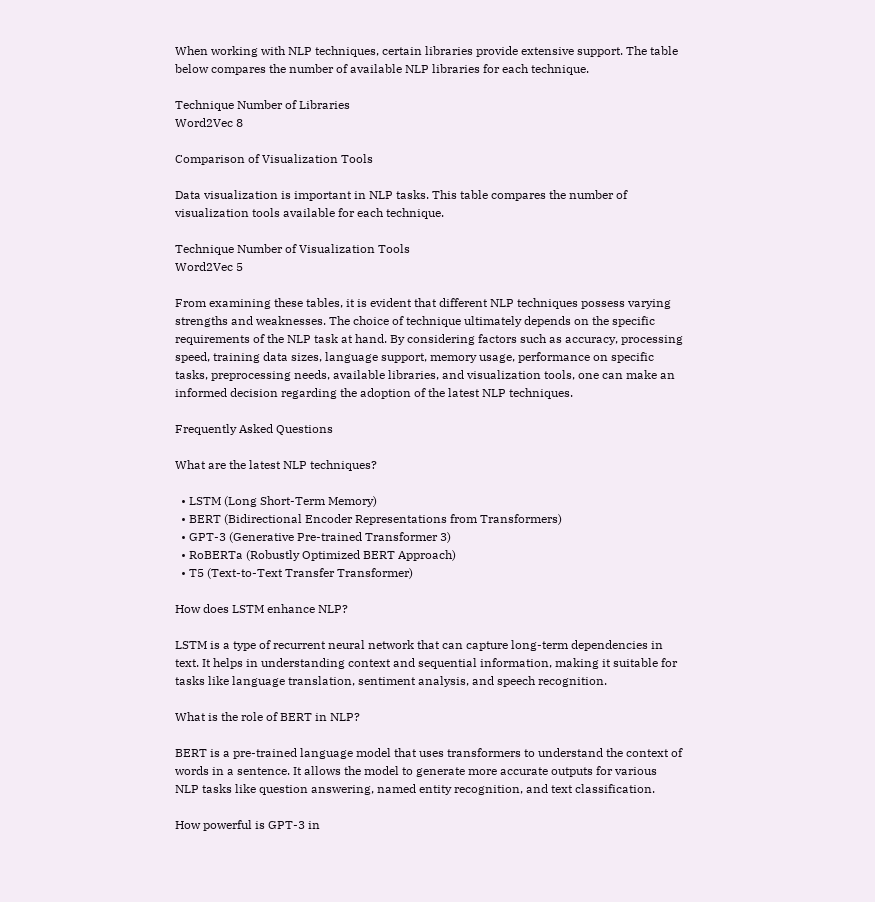When working with NLP techniques, certain libraries provide extensive support. The table below compares the number of available NLP libraries for each technique.

Technique Number of Libraries
Word2Vec 8

Comparison of Visualization Tools

Data visualization is important in NLP tasks. This table compares the number of visualization tools available for each technique.

Technique Number of Visualization Tools
Word2Vec 5

From examining these tables, it is evident that different NLP techniques possess varying strengths and weaknesses. The choice of technique ultimately depends on the specific requirements of the NLP task at hand. By considering factors such as accuracy, processing speed, training data sizes, language support, memory usage, performance on specific tasks, preprocessing needs, available libraries, and visualization tools, one can make an informed decision regarding the adoption of the latest NLP techniques.

Frequently Asked Questions

What are the latest NLP techniques?

  • LSTM (Long Short-Term Memory)
  • BERT (Bidirectional Encoder Representations from Transformers)
  • GPT-3 (Generative Pre-trained Transformer 3)
  • RoBERTa (Robustly Optimized BERT Approach)
  • T5 (Text-to-Text Transfer Transformer)

How does LSTM enhance NLP?

LSTM is a type of recurrent neural network that can capture long-term dependencies in text. It helps in understanding context and sequential information, making it suitable for tasks like language translation, sentiment analysis, and speech recognition.

What is the role of BERT in NLP?

BERT is a pre-trained language model that uses transformers to understand the context of words in a sentence. It allows the model to generate more accurate outputs for various NLP tasks like question answering, named entity recognition, and text classification.

How powerful is GPT-3 in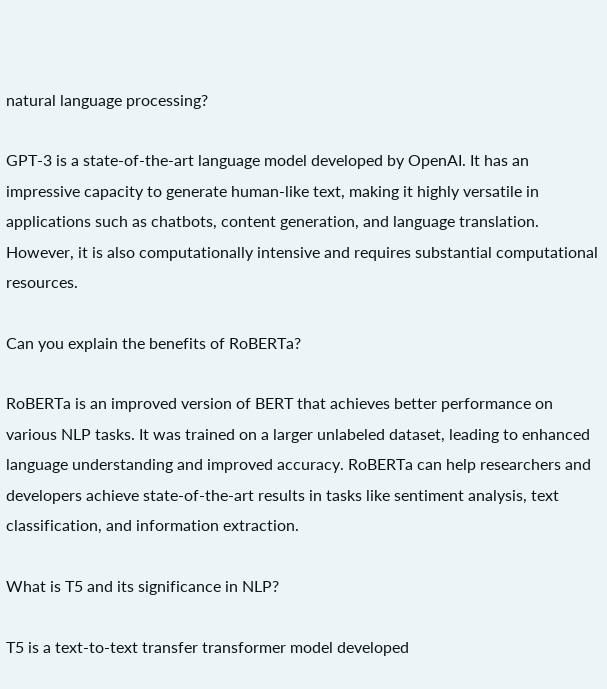natural language processing?

GPT-3 is a state-of-the-art language model developed by OpenAI. It has an impressive capacity to generate human-like text, making it highly versatile in applications such as chatbots, content generation, and language translation. However, it is also computationally intensive and requires substantial computational resources.

Can you explain the benefits of RoBERTa?

RoBERTa is an improved version of BERT that achieves better performance on various NLP tasks. It was trained on a larger unlabeled dataset, leading to enhanced language understanding and improved accuracy. RoBERTa can help researchers and developers achieve state-of-the-art results in tasks like sentiment analysis, text classification, and information extraction.

What is T5 and its significance in NLP?

T5 is a text-to-text transfer transformer model developed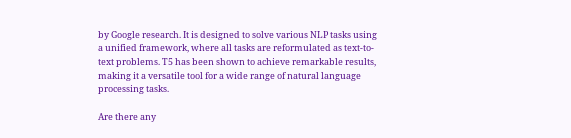by Google research. It is designed to solve various NLP tasks using a unified framework, where all tasks are reformulated as text-to-text problems. T5 has been shown to achieve remarkable results, making it a versatile tool for a wide range of natural language processing tasks.

Are there any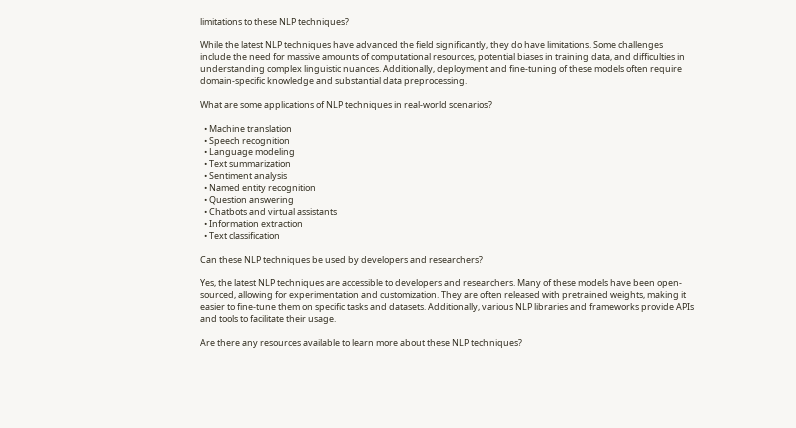limitations to these NLP techniques?

While the latest NLP techniques have advanced the field significantly, they do have limitations. Some challenges include the need for massive amounts of computational resources, potential biases in training data, and difficulties in understanding complex linguistic nuances. Additionally, deployment and fine-tuning of these models often require domain-specific knowledge and substantial data preprocessing.

What are some applications of NLP techniques in real-world scenarios?

  • Machine translation
  • Speech recognition
  • Language modeling
  • Text summarization
  • Sentiment analysis
  • Named entity recognition
  • Question answering
  • Chatbots and virtual assistants
  • Information extraction
  • Text classification

Can these NLP techniques be used by developers and researchers?

Yes, the latest NLP techniques are accessible to developers and researchers. Many of these models have been open-sourced, allowing for experimentation and customization. They are often released with pretrained weights, making it easier to fine-tune them on specific tasks and datasets. Additionally, various NLP libraries and frameworks provide APIs and tools to facilitate their usage.

Are there any resources available to learn more about these NLP techniques?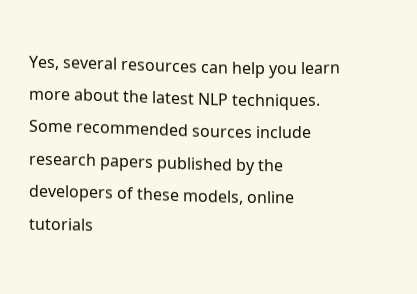Yes, several resources can help you learn more about the latest NLP techniques. Some recommended sources include research papers published by the developers of these models, online tutorials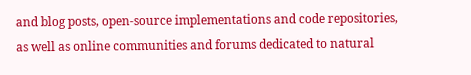and blog posts, open-source implementations and code repositories, as well as online communities and forums dedicated to natural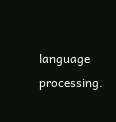language processing.